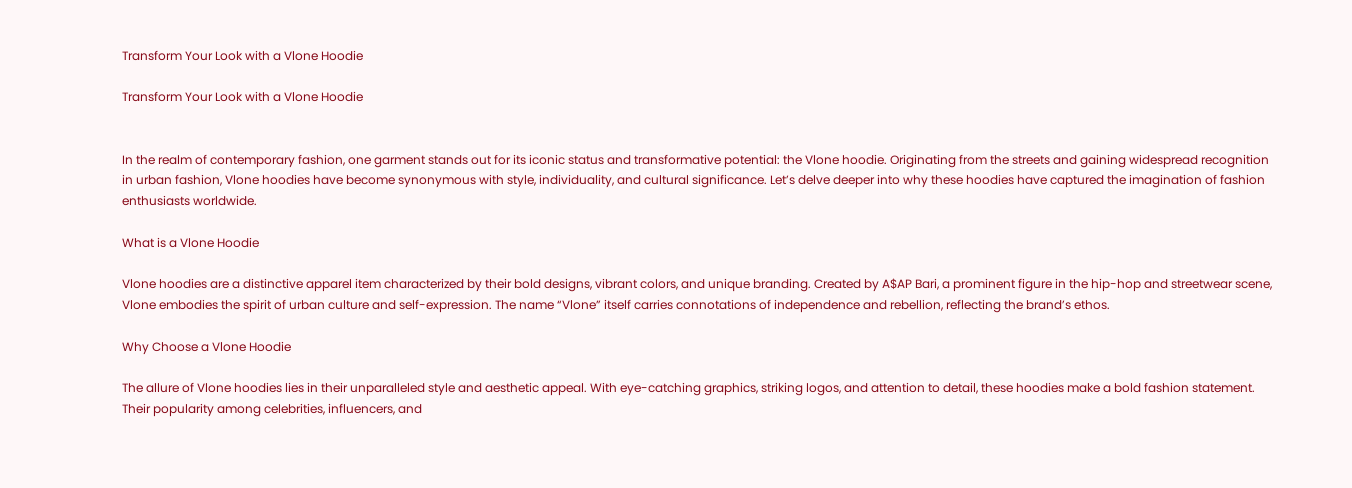Transform Your Look with a Vlone Hoodie

Transform Your Look with a Vlone Hoodie


In the realm of contemporary fashion, one garment stands out for its iconic status and transformative potential: the Vlone hoodie. Originating from the streets and gaining widespread recognition in urban fashion, Vlone hoodies have become synonymous with style, individuality, and cultural significance. Let’s delve deeper into why these hoodies have captured the imagination of fashion enthusiasts worldwide.

What is a Vlone Hoodie

Vlone hoodies are a distinctive apparel item characterized by their bold designs, vibrant colors, and unique branding. Created by A$AP Bari, a prominent figure in the hip-hop and streetwear scene, Vlone embodies the spirit of urban culture and self-expression. The name “Vlone” itself carries connotations of independence and rebellion, reflecting the brand’s ethos.

Why Choose a Vlone Hoodie

The allure of Vlone hoodies lies in their unparalleled style and aesthetic appeal. With eye-catching graphics, striking logos, and attention to detail, these hoodies make a bold fashion statement. Their popularity among celebrities, influencers, and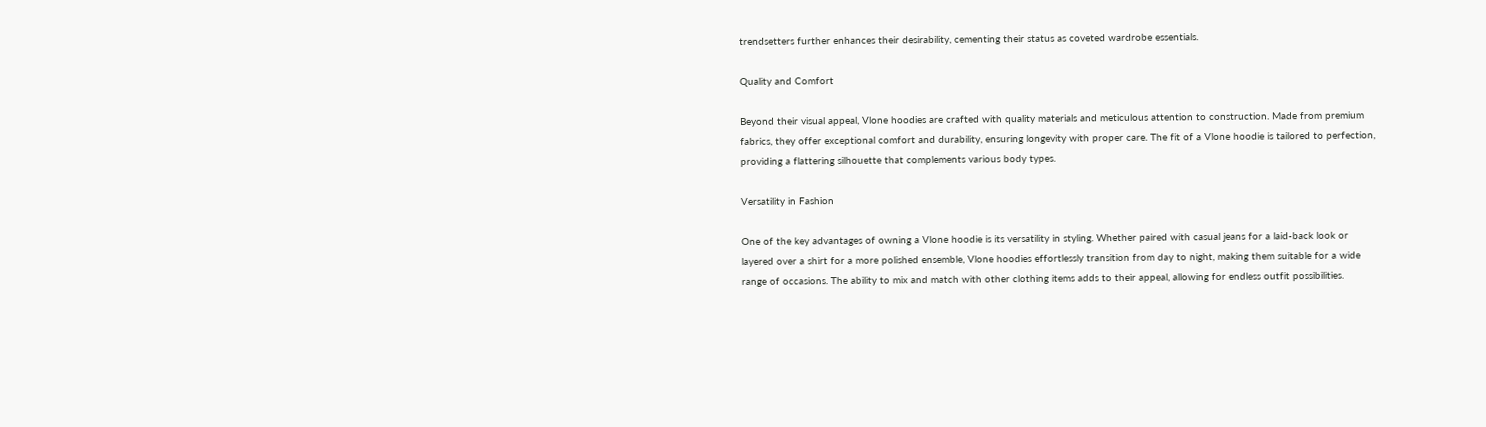trendsetters further enhances their desirability, cementing their status as coveted wardrobe essentials.

Quality and Comfort

Beyond their visual appeal, Vlone hoodies are crafted with quality materials and meticulous attention to construction. Made from premium fabrics, they offer exceptional comfort and durability, ensuring longevity with proper care. The fit of a Vlone hoodie is tailored to perfection, providing a flattering silhouette that complements various body types.

Versatility in Fashion

One of the key advantages of owning a Vlone hoodie is its versatility in styling. Whether paired with casual jeans for a laid-back look or layered over a shirt for a more polished ensemble, Vlone hoodies effortlessly transition from day to night, making them suitable for a wide range of occasions. The ability to mix and match with other clothing items adds to their appeal, allowing for endless outfit possibilities.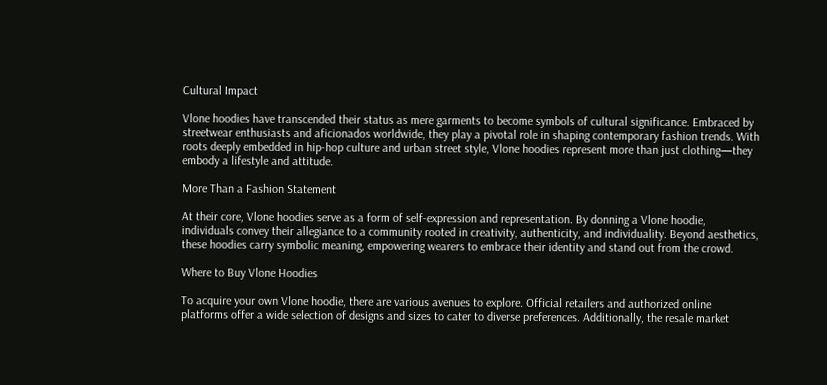Cultural Impact

Vlone hoodies have transcended their status as mere garments to become symbols of cultural significance. Embraced by streetwear enthusiasts and aficionados worldwide, they play a pivotal role in shaping contemporary fashion trends. With roots deeply embedded in hip-hop culture and urban street style, Vlone hoodies represent more than just clothing—they embody a lifestyle and attitude.

More Than a Fashion Statement

At their core, Vlone hoodies serve as a form of self-expression and representation. By donning a Vlone hoodie, individuals convey their allegiance to a community rooted in creativity, authenticity, and individuality. Beyond aesthetics, these hoodies carry symbolic meaning, empowering wearers to embrace their identity and stand out from the crowd.

Where to Buy Vlone Hoodies

To acquire your own Vlone hoodie, there are various avenues to explore. Official retailers and authorized online platforms offer a wide selection of designs and sizes to cater to diverse preferences. Additionally, the resale market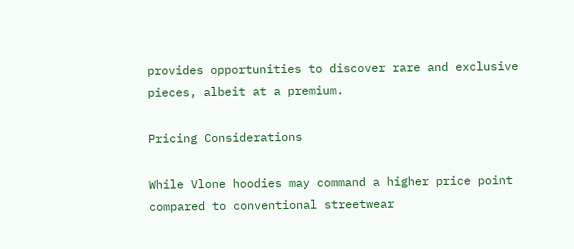provides opportunities to discover rare and exclusive pieces, albeit at a premium.

Pricing Considerations

While Vlone hoodies may command a higher price point compared to conventional streetwear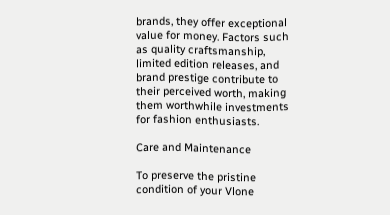brands, they offer exceptional value for money. Factors such as quality craftsmanship, limited edition releases, and brand prestige contribute to their perceived worth, making them worthwhile investments for fashion enthusiasts.

Care and Maintenance

To preserve the pristine condition of your Vlone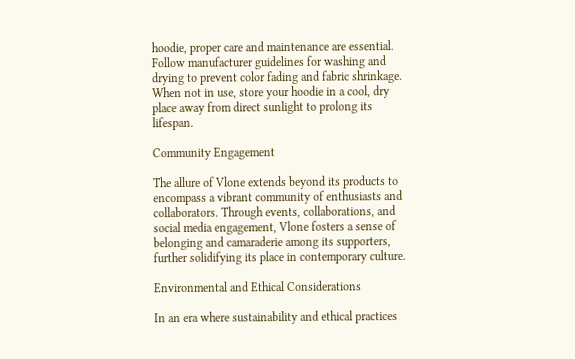hoodie, proper care and maintenance are essential. Follow manufacturer guidelines for washing and drying to prevent color fading and fabric shrinkage. When not in use, store your hoodie in a cool, dry place away from direct sunlight to prolong its lifespan.

Community Engagement

The allure of Vlone extends beyond its products to encompass a vibrant community of enthusiasts and collaborators. Through events, collaborations, and social media engagement, Vlone fosters a sense of belonging and camaraderie among its supporters, further solidifying its place in contemporary culture.

Environmental and Ethical Considerations

In an era where sustainability and ethical practices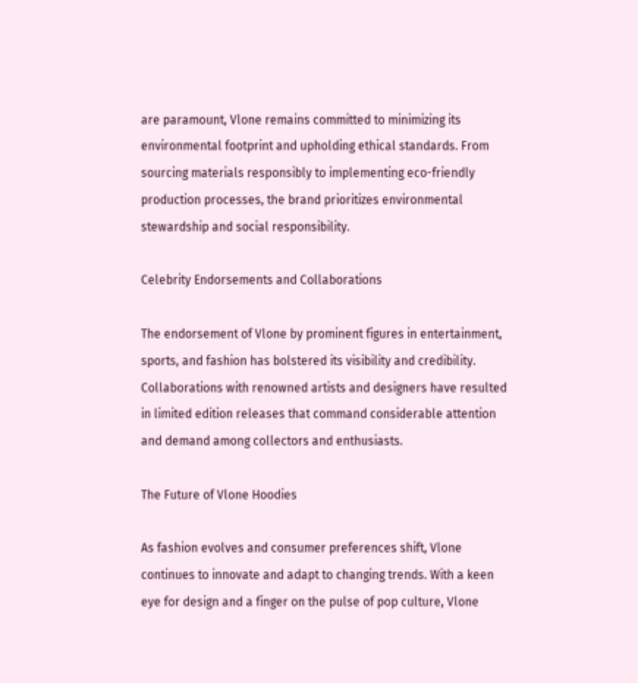are paramount, Vlone remains committed to minimizing its environmental footprint and upholding ethical standards. From sourcing materials responsibly to implementing eco-friendly production processes, the brand prioritizes environmental stewardship and social responsibility.

Celebrity Endorsements and Collaborations

The endorsement of Vlone by prominent figures in entertainment, sports, and fashion has bolstered its visibility and credibility. Collaborations with renowned artists and designers have resulted in limited edition releases that command considerable attention and demand among collectors and enthusiasts.

The Future of Vlone Hoodies

As fashion evolves and consumer preferences shift, Vlone continues to innovate and adapt to changing trends. With a keen eye for design and a finger on the pulse of pop culture, Vlone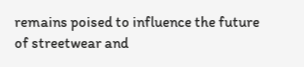remains poised to influence the future of streetwear and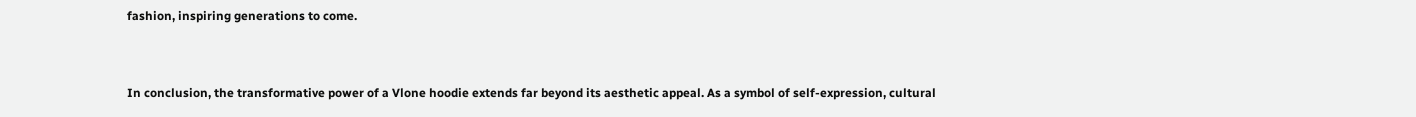fashion, inspiring generations to come.


In conclusion, the transformative power of a Vlone hoodie extends far beyond its aesthetic appeal. As a symbol of self-expression, cultural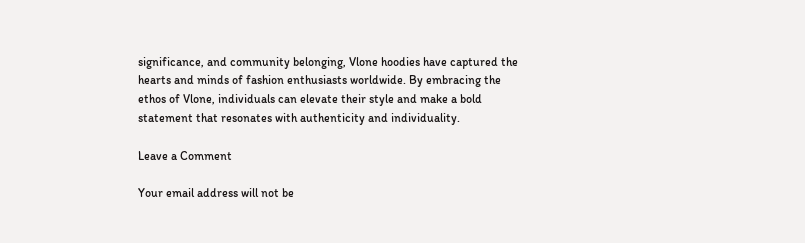significance, and community belonging, Vlone hoodies have captured the hearts and minds of fashion enthusiasts worldwide. By embracing the ethos of Vlone, individuals can elevate their style and make a bold statement that resonates with authenticity and individuality.

Leave a Comment

Your email address will not be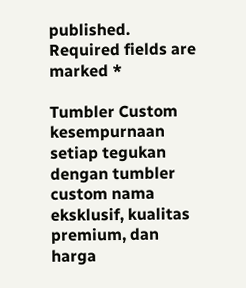published. Required fields are marked *

Tumbler Custom kesempurnaan setiap tegukan dengan tumbler custom nama eksklusif, kualitas premium, dan harga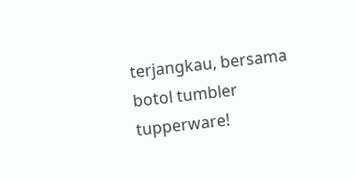terjangkau, bersama botol tumbler tupperware!